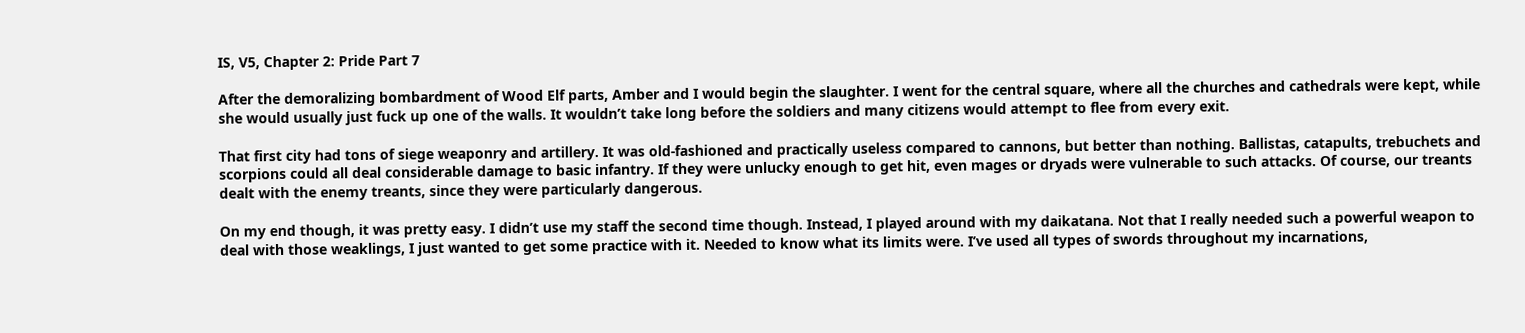IS, V5, Chapter 2: Pride Part 7

After the demoralizing bombardment of Wood Elf parts, Amber and I would begin the slaughter. I went for the central square, where all the churches and cathedrals were kept, while she would usually just fuck up one of the walls. It wouldn’t take long before the soldiers and many citizens would attempt to flee from every exit.

That first city had tons of siege weaponry and artillery. It was old-fashioned and practically useless compared to cannons, but better than nothing. Ballistas, catapults, trebuchets and scorpions could all deal considerable damage to basic infantry. If they were unlucky enough to get hit, even mages or dryads were vulnerable to such attacks. Of course, our treants dealt with the enemy treants, since they were particularly dangerous.

On my end though, it was pretty easy. I didn’t use my staff the second time though. Instead, I played around with my daikatana. Not that I really needed such a powerful weapon to deal with those weaklings, I just wanted to get some practice with it. Needed to know what its limits were. I’ve used all types of swords throughout my incarnations,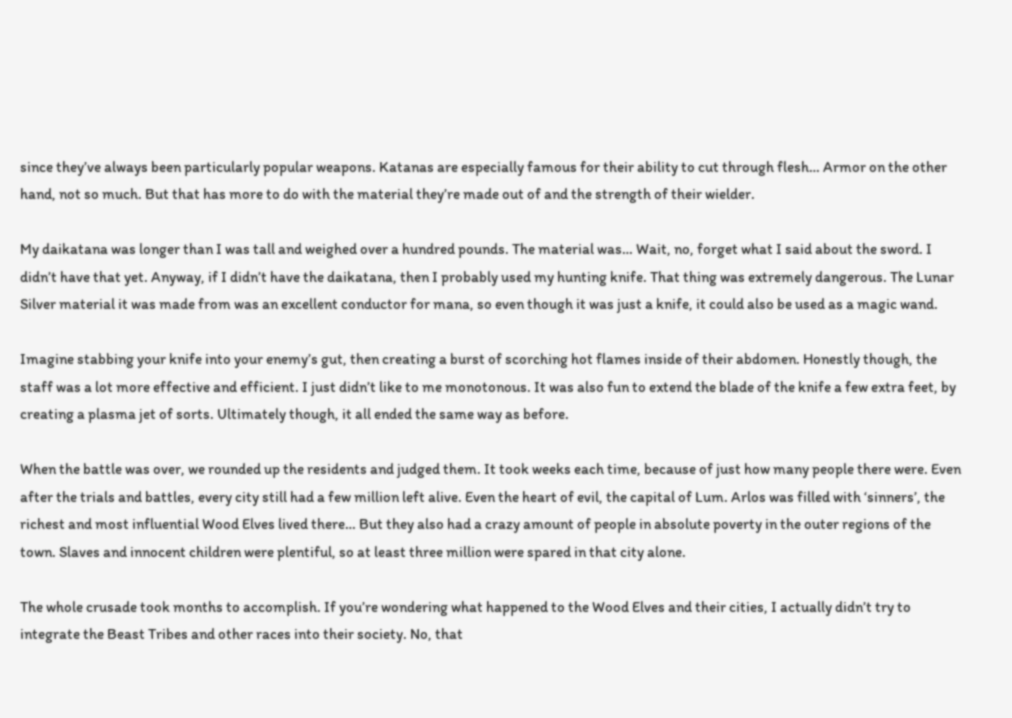since they’ve always been particularly popular weapons. Katanas are especially famous for their ability to cut through flesh… Armor on the other hand, not so much. But that has more to do with the material they’re made out of and the strength of their wielder.

My daikatana was longer than I was tall and weighed over a hundred pounds. The material was… Wait, no, forget what I said about the sword. I didn’t have that yet. Anyway, if I didn’t have the daikatana, then I probably used my hunting knife. That thing was extremely dangerous. The Lunar Silver material it was made from was an excellent conductor for mana, so even though it was just a knife, it could also be used as a magic wand.

Imagine stabbing your knife into your enemy’s gut, then creating a burst of scorching hot flames inside of their abdomen. Honestly though, the staff was a lot more effective and efficient. I just didn’t like to me monotonous. It was also fun to extend the blade of the knife a few extra feet, by creating a plasma jet of sorts. Ultimately though, it all ended the same way as before.

When the battle was over, we rounded up the residents and judged them. It took weeks each time, because of just how many people there were. Even after the trials and battles, every city still had a few million left alive. Even the heart of evil, the capital of Lum. Arlos was filled with ‘sinners’, the richest and most influential Wood Elves lived there… But they also had a crazy amount of people in absolute poverty in the outer regions of the town. Slaves and innocent children were plentiful, so at least three million were spared in that city alone.

The whole crusade took months to accomplish. If you’re wondering what happened to the Wood Elves and their cities, I actually didn’t try to integrate the Beast Tribes and other races into their society. No, that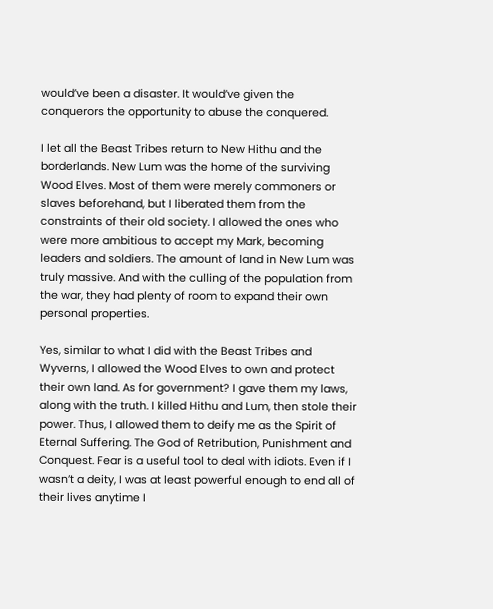would’ve been a disaster. It would’ve given the conquerors the opportunity to abuse the conquered.

I let all the Beast Tribes return to New Hithu and the borderlands. New Lum was the home of the surviving Wood Elves. Most of them were merely commoners or slaves beforehand, but I liberated them from the constraints of their old society. I allowed the ones who were more ambitious to accept my Mark, becoming leaders and soldiers. The amount of land in New Lum was truly massive. And with the culling of the population from the war, they had plenty of room to expand their own personal properties.

Yes, similar to what I did with the Beast Tribes and Wyverns, I allowed the Wood Elves to own and protect their own land. As for government? I gave them my laws, along with the truth. I killed Hithu and Lum, then stole their power. Thus, I allowed them to deify me as the Spirit of Eternal Suffering. The God of Retribution, Punishment and Conquest. Fear is a useful tool to deal with idiots. Even if I wasn’t a deity, I was at least powerful enough to end all of their lives anytime I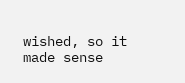wished, so it made sense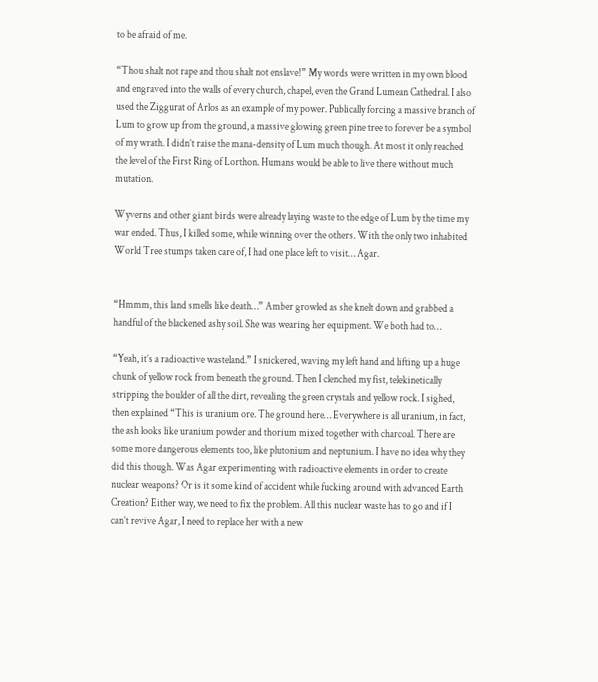to be afraid of me.

“Thou shalt not rape and thou shalt not enslave!” My words were written in my own blood and engraved into the walls of every church, chapel, even the Grand Lumean Cathedral. I also used the Ziggurat of Arlos as an example of my power. Publically forcing a massive branch of Lum to grow up from the ground, a massive glowing green pine tree to forever be a symbol of my wrath. I didn’t raise the mana-density of Lum much though. At most it only reached the level of the First Ring of Lorthon. Humans would be able to live there without much mutation.

Wyverns and other giant birds were already laying waste to the edge of Lum by the time my war ended. Thus, I killed some, while winning over the others. With the only two inhabited World Tree stumps taken care of, I had one place left to visit… Agar.


“Hmmm, this land smells like death…” Amber growled as she knelt down and grabbed a handful of the blackened ashy soil. She was wearing her equipment. We both had to…

“Yeah, it’s a radioactive wasteland.” I snickered, waving my left hand and lifting up a huge chunk of yellow rock from beneath the ground. Then I clenched my fist, telekinetically stripping the boulder of all the dirt, revealing the green crystals and yellow rock. I sighed, then explained “This is uranium ore. The ground here… Everywhere is all uranium, in fact, the ash looks like uranium powder and thorium mixed together with charcoal. There are some more dangerous elements too, like plutonium and neptunium. I have no idea why they did this though. Was Agar experimenting with radioactive elements in order to create nuclear weapons? Or is it some kind of accident while fucking around with advanced Earth Creation? Either way, we need to fix the problem. All this nuclear waste has to go and if I can’t revive Agar, I need to replace her with a new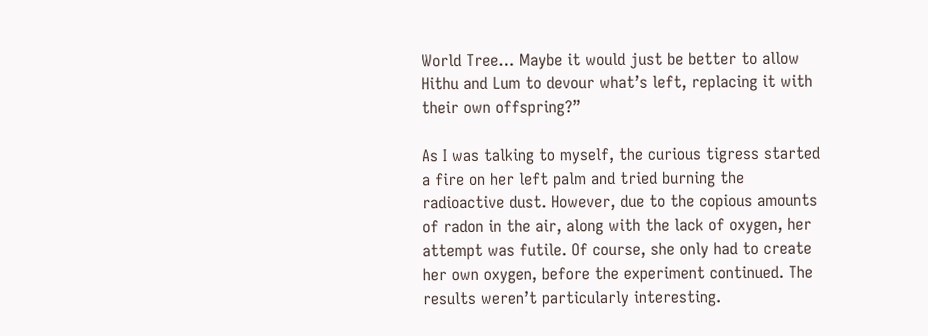World Tree… Maybe it would just be better to allow Hithu and Lum to devour what’s left, replacing it with their own offspring?”

As I was talking to myself, the curious tigress started a fire on her left palm and tried burning the radioactive dust. However, due to the copious amounts of radon in the air, along with the lack of oxygen, her attempt was futile. Of course, she only had to create her own oxygen, before the experiment continued. The results weren’t particularly interesting.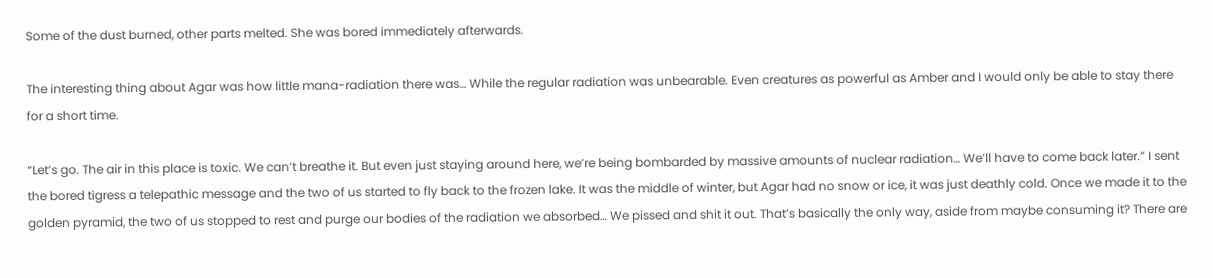Some of the dust burned, other parts melted. She was bored immediately afterwards.

The interesting thing about Agar was how little mana-radiation there was… While the regular radiation was unbearable. Even creatures as powerful as Amber and I would only be able to stay there for a short time.

“Let’s go. The air in this place is toxic. We can’t breathe it. But even just staying around here, we’re being bombarded by massive amounts of nuclear radiation… We’ll have to come back later.” I sent the bored tigress a telepathic message and the two of us started to fly back to the frozen lake. It was the middle of winter, but Agar had no snow or ice, it was just deathly cold. Once we made it to the golden pyramid, the two of us stopped to rest and purge our bodies of the radiation we absorbed… We pissed and shit it out. That’s basically the only way, aside from maybe consuming it? There are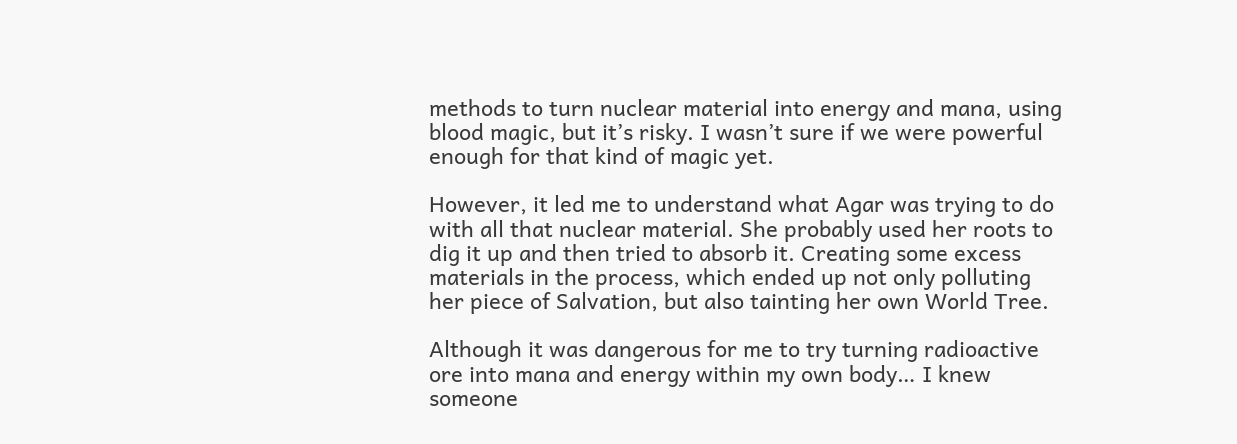methods to turn nuclear material into energy and mana, using blood magic, but it’s risky. I wasn’t sure if we were powerful enough for that kind of magic yet.

However, it led me to understand what Agar was trying to do with all that nuclear material. She probably used her roots to dig it up and then tried to absorb it. Creating some excess materials in the process, which ended up not only polluting her piece of Salvation, but also tainting her own World Tree.

Although it was dangerous for me to try turning radioactive ore into mana and energy within my own body… I knew someone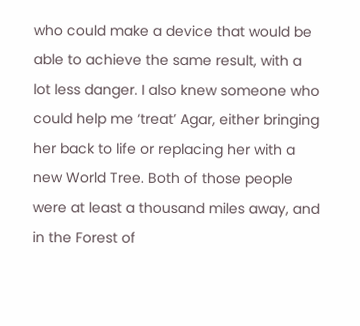who could make a device that would be able to achieve the same result, with a lot less danger. I also knew someone who could help me ‘treat’ Agar, either bringing her back to life or replacing her with a new World Tree. Both of those people were at least a thousand miles away, and in the Forest of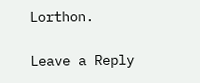Lorthon.

Leave a Reply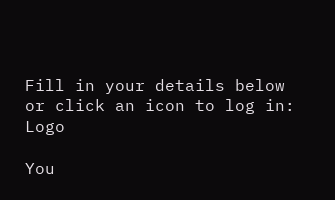Fill in your details below or click an icon to log in: Logo

You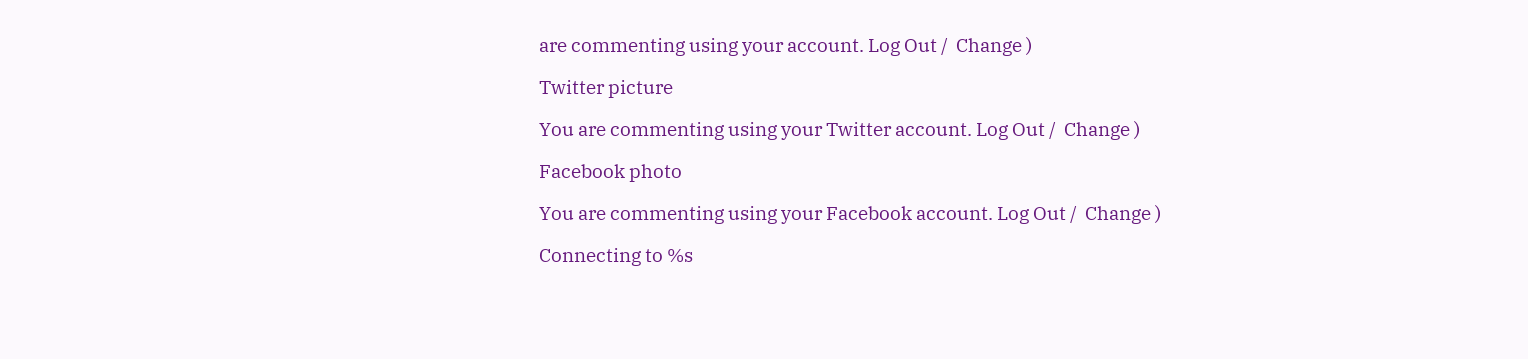are commenting using your account. Log Out /  Change )

Twitter picture

You are commenting using your Twitter account. Log Out /  Change )

Facebook photo

You are commenting using your Facebook account. Log Out /  Change )

Connecting to %s